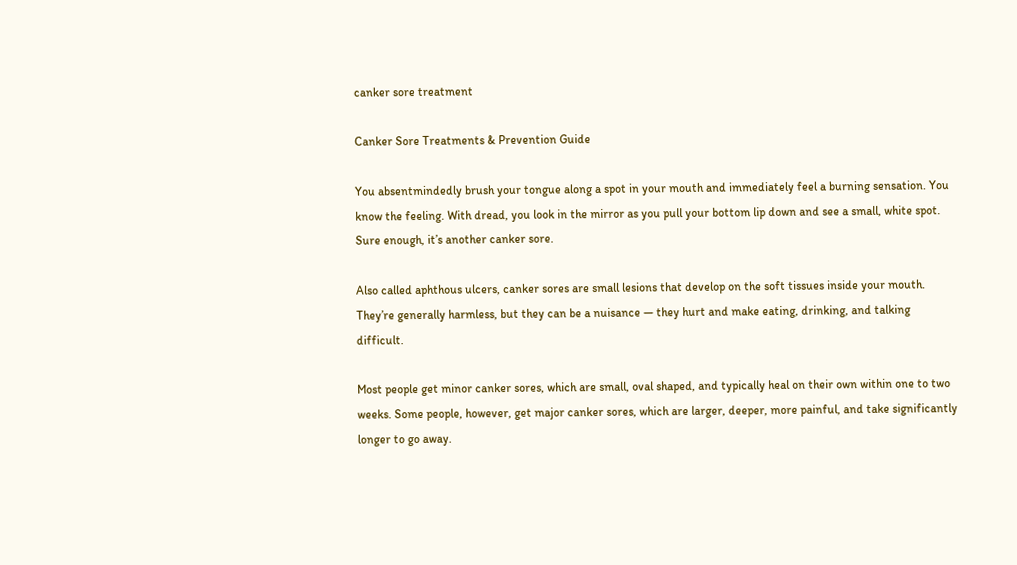canker sore treatment

Canker Sore Treatments & Prevention Guide

You absentmindedly brush your tongue along a spot in your mouth and immediately feel a burning sensation. You know the feeling. With dread, you look in the mirror as you pull your bottom lip down and see a small, white spot. Sure enough, it’s another canker sore.

Also called aphthous ulcers, canker sores are small lesions that develop on the soft tissues inside your mouth. They’re generally harmless, but they can be a nuisance — they hurt and make eating, drinking, and talking difficult.

Most people get minor canker sores, which are small, oval shaped, and typically heal on their own within one to two weeks. Some people, however, get major canker sores, which are larger, deeper, more painful, and take significantly longer to go away.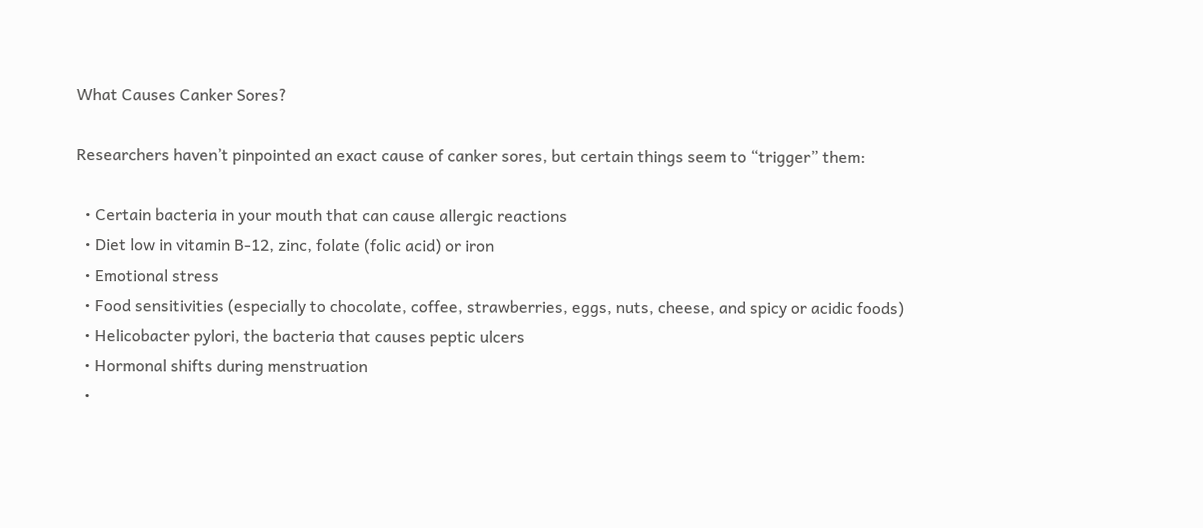What Causes Canker Sores?

Researchers haven’t pinpointed an exact cause of canker sores, but certain things seem to “trigger” them:

  • Certain bacteria in your mouth that can cause allergic reactions
  • Diet low in vitamin B-12, zinc, folate (folic acid) or iron
  • Emotional stress
  • Food sensitivities (especially to chocolate, coffee, strawberries, eggs, nuts, cheese, and spicy or acidic foods)
  • Helicobacter pylori, the bacteria that causes peptic ulcers
  • Hormonal shifts during menstruation
  •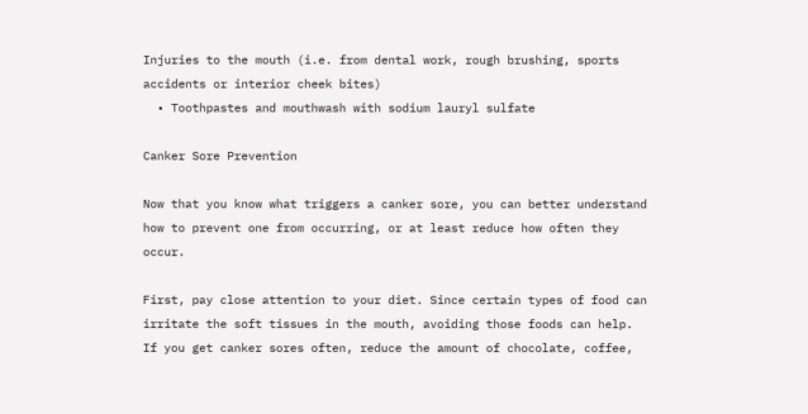Injuries to the mouth (i.e. from dental work, rough brushing, sports accidents or interior cheek bites)
  • Toothpastes and mouthwash with sodium lauryl sulfate

Canker Sore Prevention

Now that you know what triggers a canker sore, you can better understand how to prevent one from occurring, or at least reduce how often they occur.

First, pay close attention to your diet. Since certain types of food can irritate the soft tissues in the mouth, avoiding those foods can help. If you get canker sores often, reduce the amount of chocolate, coffee,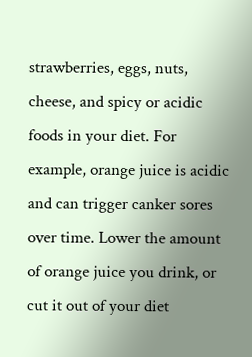strawberries, eggs, nuts, cheese, and spicy or acidic foods in your diet. For example, orange juice is acidic and can trigger canker sores over time. Lower the amount of orange juice you drink, or cut it out of your diet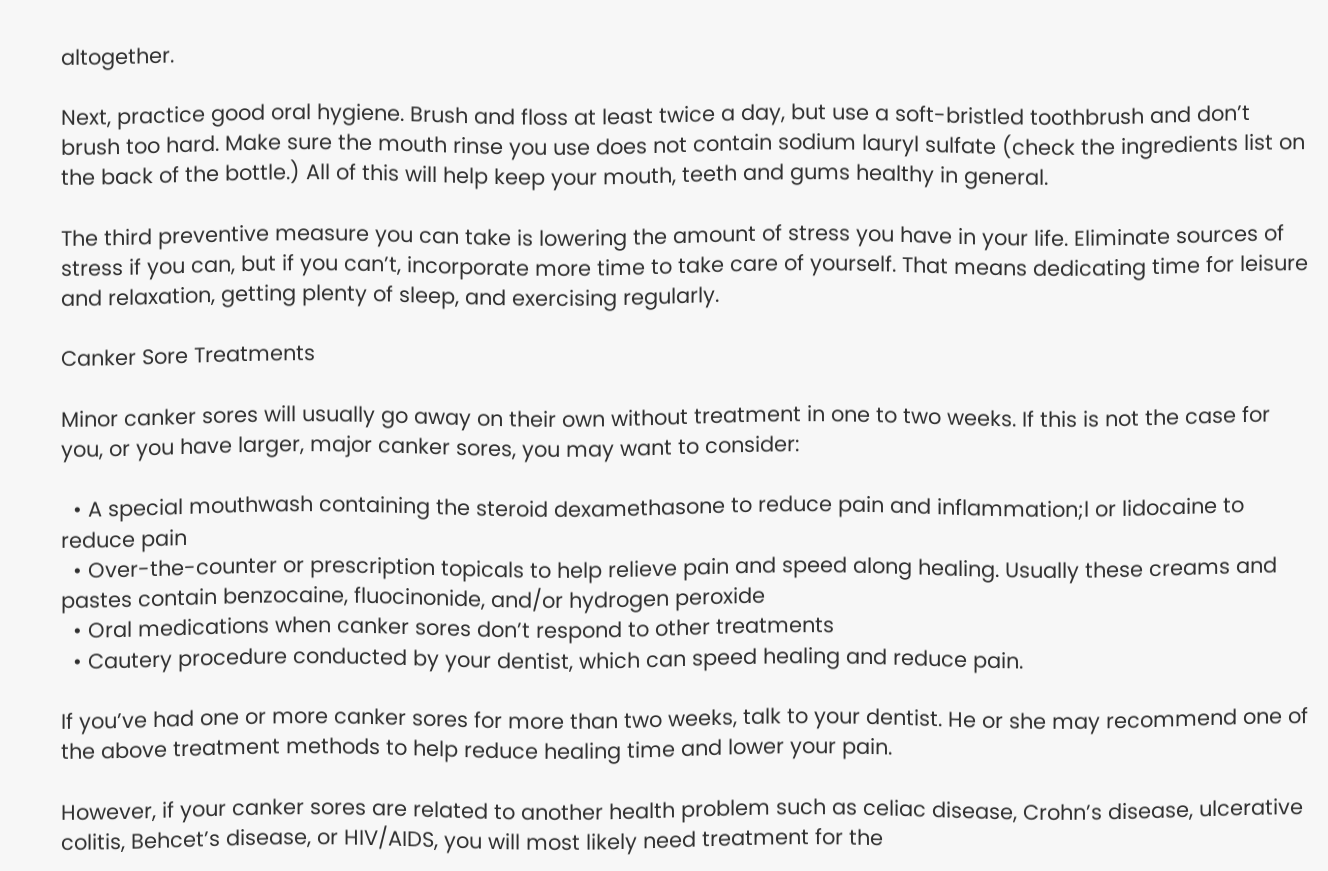altogether.

Next, practice good oral hygiene. Brush and floss at least twice a day, but use a soft-bristled toothbrush and don’t brush too hard. Make sure the mouth rinse you use does not contain sodium lauryl sulfate (check the ingredients list on the back of the bottle.) All of this will help keep your mouth, teeth and gums healthy in general.

The third preventive measure you can take is lowering the amount of stress you have in your life. Eliminate sources of stress if you can, but if you can’t, incorporate more time to take care of yourself. That means dedicating time for leisure and relaxation, getting plenty of sleep, and exercising regularly.

Canker Sore Treatments

Minor canker sores will usually go away on their own without treatment in one to two weeks. If this is not the case for you, or you have larger, major canker sores, you may want to consider:

  • A special mouthwash containing the steroid dexamethasone to reduce pain and inflammation;l or lidocaine to reduce pain
  • Over-the-counter or prescription topicals to help relieve pain and speed along healing. Usually these creams and pastes contain benzocaine, fluocinonide, and/or hydrogen peroxide
  • Oral medications when canker sores don’t respond to other treatments
  • Cautery procedure conducted by your dentist, which can speed healing and reduce pain.

If you’ve had one or more canker sores for more than two weeks, talk to your dentist. He or she may recommend one of the above treatment methods to help reduce healing time and lower your pain.

However, if your canker sores are related to another health problem such as celiac disease, Crohn’s disease, ulcerative colitis, Behcet’s disease, or HIV/AIDS, you will most likely need treatment for the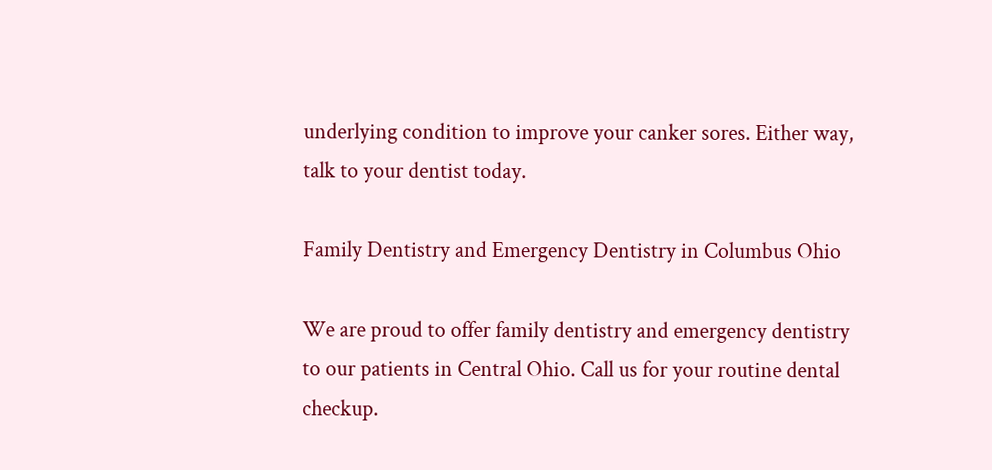underlying condition to improve your canker sores. Either way, talk to your dentist today.

Family Dentistry and Emergency Dentistry in Columbus Ohio

We are proud to offer family dentistry and emergency dentistry to our patients in Central Ohio. Call us for your routine dental checkup.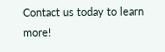Contact us today to learn more!